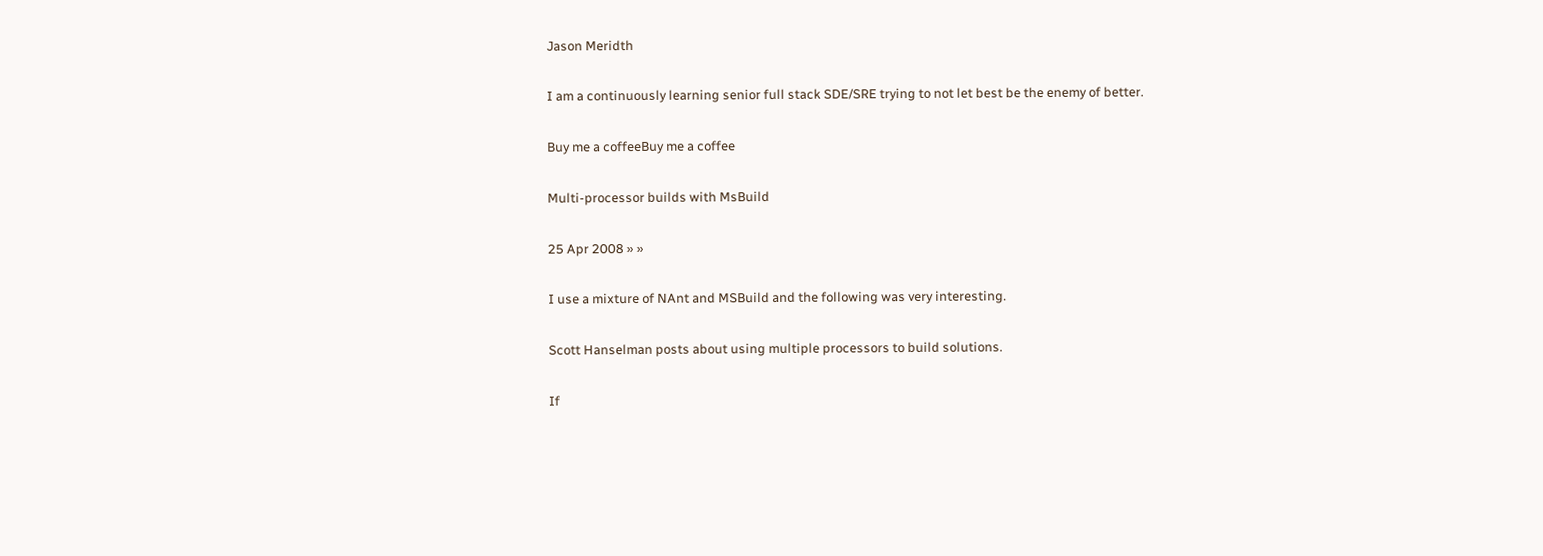Jason Meridth

I am a continuously learning senior full stack SDE/SRE trying to not let best be the enemy of better.

Buy me a coffeeBuy me a coffee

Multi-processor builds with MsBuild

25 Apr 2008 » »

I use a mixture of NAnt and MSBuild and the following was very interesting.

Scott Hanselman posts about using multiple processors to build solutions.

If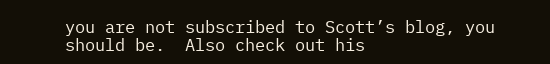you are not subscribed to Scott’s blog, you should be.  Also check out his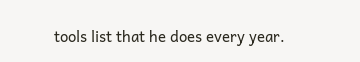tools list that he does every year.